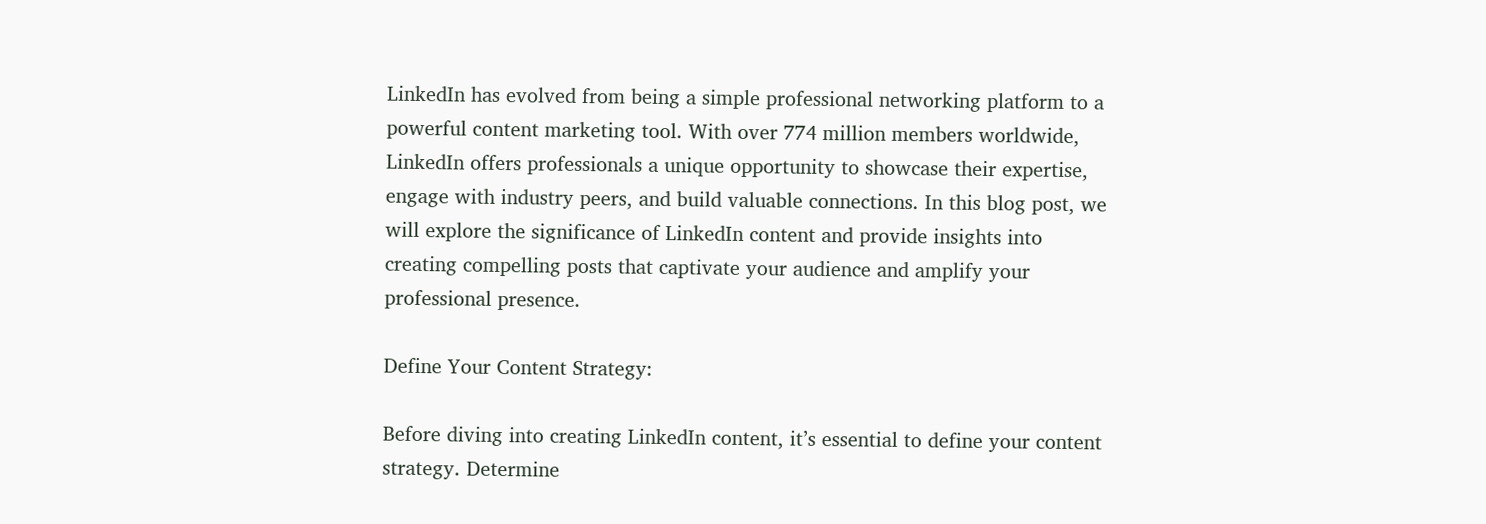LinkedIn has evolved from being a simple professional networking platform to a powerful content marketing tool. With over 774 million members worldwide, LinkedIn offers professionals a unique opportunity to showcase their expertise, engage with industry peers, and build valuable connections. In this blog post, we will explore the significance of LinkedIn content and provide insights into creating compelling posts that captivate your audience and amplify your professional presence.

Define Your Content Strategy:

Before diving into creating LinkedIn content, it’s essential to define your content strategy. Determine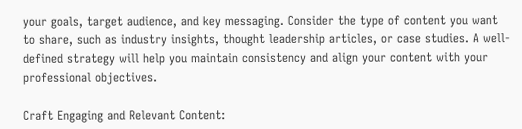your goals, target audience, and key messaging. Consider the type of content you want to share, such as industry insights, thought leadership articles, or case studies. A well-defined strategy will help you maintain consistency and align your content with your professional objectives.

Craft Engaging and Relevant Content: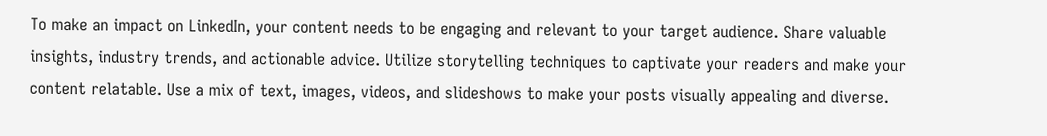To make an impact on LinkedIn, your content needs to be engaging and relevant to your target audience. Share valuable insights, industry trends, and actionable advice. Utilize storytelling techniques to captivate your readers and make your content relatable. Use a mix of text, images, videos, and slideshows to make your posts visually appealing and diverse.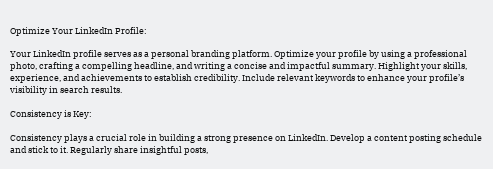Optimize Your LinkedIn Profile:

Your LinkedIn profile serves as a personal branding platform. Optimize your profile by using a professional photo, crafting a compelling headline, and writing a concise and impactful summary. Highlight your skills, experience, and achievements to establish credibility. Include relevant keywords to enhance your profile’s visibility in search results.

Consistency is Key:

Consistency plays a crucial role in building a strong presence on LinkedIn. Develop a content posting schedule and stick to it. Regularly share insightful posts,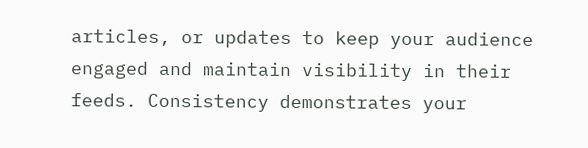articles, or updates to keep your audience engaged and maintain visibility in their feeds. Consistency demonstrates your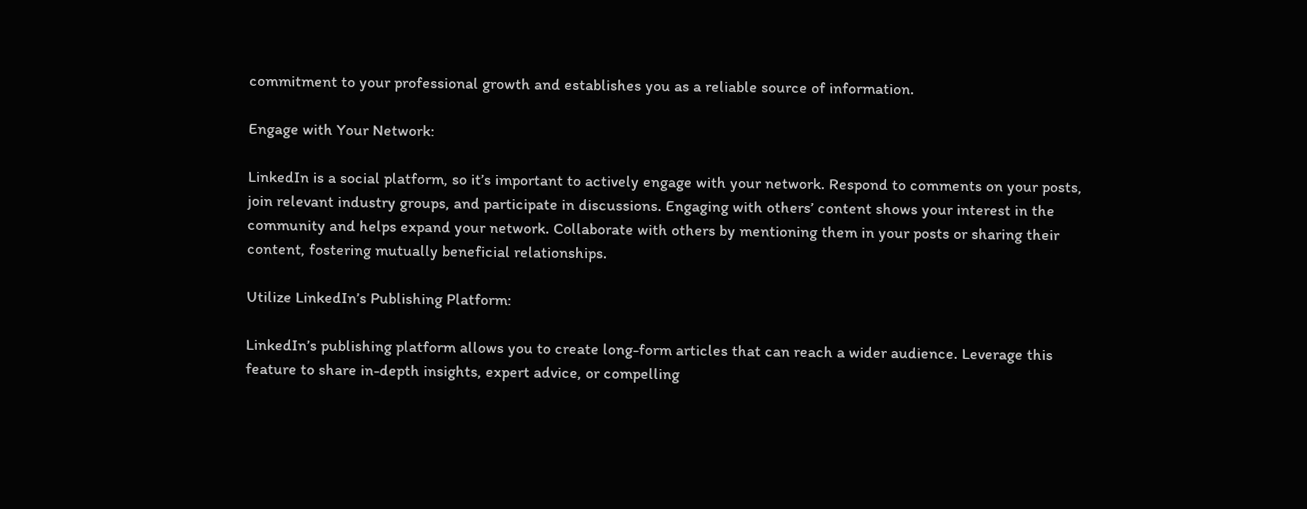commitment to your professional growth and establishes you as a reliable source of information.

Engage with Your Network:

LinkedIn is a social platform, so it’s important to actively engage with your network. Respond to comments on your posts, join relevant industry groups, and participate in discussions. Engaging with others’ content shows your interest in the community and helps expand your network. Collaborate with others by mentioning them in your posts or sharing their content, fostering mutually beneficial relationships.

Utilize LinkedIn’s Publishing Platform:

LinkedIn’s publishing platform allows you to create long-form articles that can reach a wider audience. Leverage this feature to share in-depth insights, expert advice, or compelling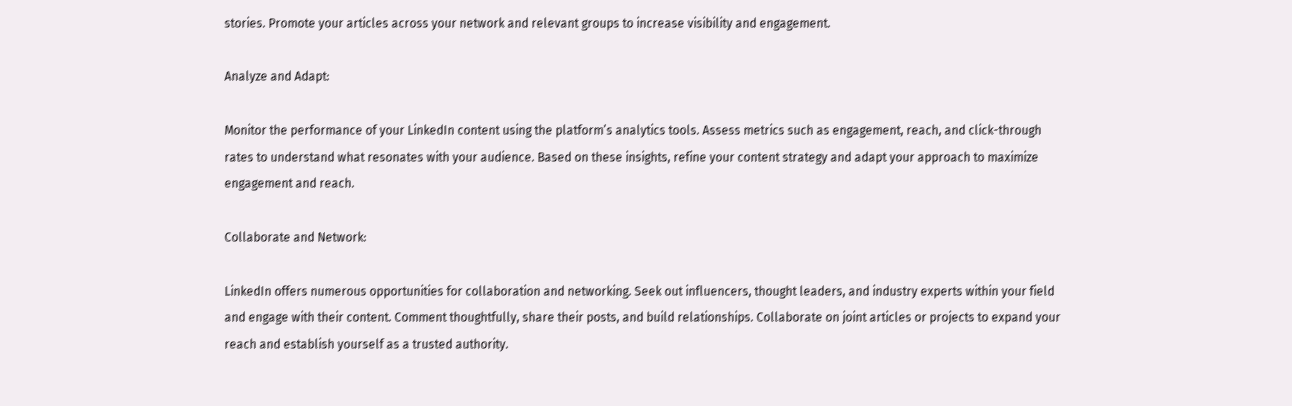stories. Promote your articles across your network and relevant groups to increase visibility and engagement.

Analyze and Adapt:

Monitor the performance of your LinkedIn content using the platform’s analytics tools. Assess metrics such as engagement, reach, and click-through rates to understand what resonates with your audience. Based on these insights, refine your content strategy and adapt your approach to maximize engagement and reach.

Collaborate and Network:

LinkedIn offers numerous opportunities for collaboration and networking. Seek out influencers, thought leaders, and industry experts within your field and engage with their content. Comment thoughtfully, share their posts, and build relationships. Collaborate on joint articles or projects to expand your reach and establish yourself as a trusted authority.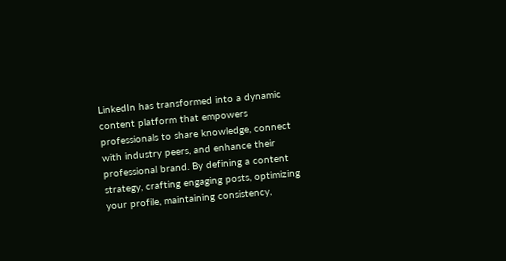LinkedIn has transformed into a dynamic content platform that empowers professionals to share knowledge, connect with industry peers, and enhance their professional brand. By defining a content strategy, crafting engaging posts, optimizing your profile, maintaining consistency,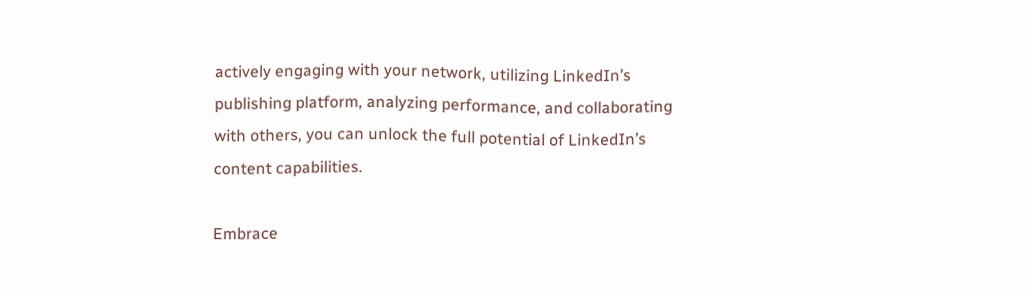actively engaging with your network, utilizing LinkedIn’s publishing platform, analyzing performance, and collaborating with others, you can unlock the full potential of LinkedIn’s content capabilities.

Embrace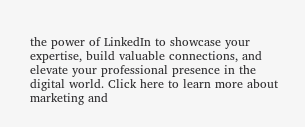the power of LinkedIn to showcase your expertise, build valuable connections, and elevate your professional presence in the digital world. Click here to learn more about marketing and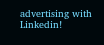advertising with Linkedin!